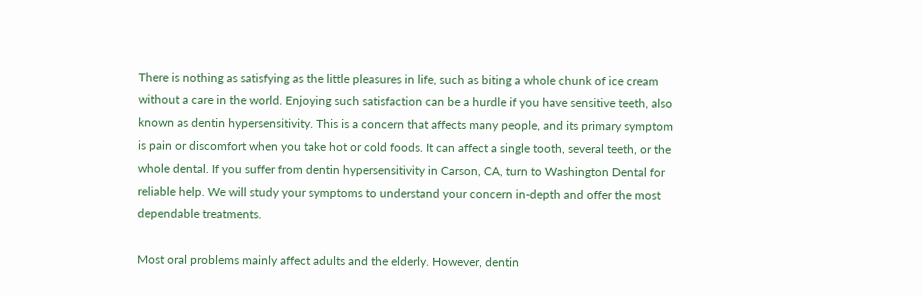There is nothing as satisfying as the little pleasures in life, such as biting a whole chunk of ice cream without a care in the world. Enjoying such satisfaction can be a hurdle if you have sensitive teeth, also known as dentin hypersensitivity. This is a concern that affects many people, and its primary symptom is pain or discomfort when you take hot or cold foods. It can affect a single tooth, several teeth, or the whole dental. If you suffer from dentin hypersensitivity in Carson, CA, turn to Washington Dental for reliable help. We will study your symptoms to understand your concern in-depth and offer the most dependable treatments.

Most oral problems mainly affect adults and the elderly. However, dentin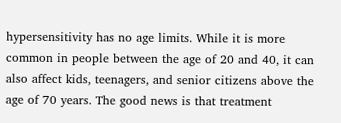hypersensitivity has no age limits. While it is more common in people between the age of 20 and 40, it can also affect kids, teenagers, and senior citizens above the age of 70 years. The good news is that treatment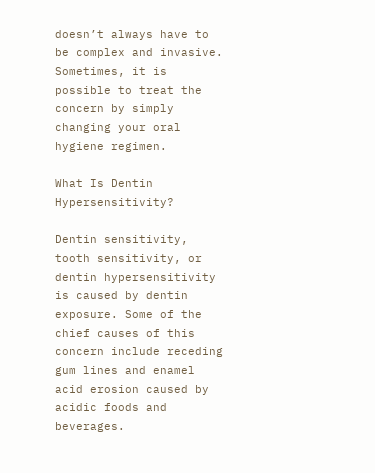doesn’t always have to be complex and invasive. Sometimes, it is possible to treat the concern by simply changing your oral hygiene regimen.

What Is Dentin Hypersensitivity?

Dentin sensitivity, tooth sensitivity, or dentin hypersensitivity is caused by dentin exposure. Some of the chief causes of this concern include receding gum lines and enamel acid erosion caused by acidic foods and beverages.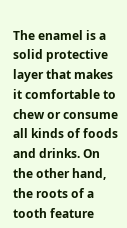The enamel is a solid protective layer that makes it comfortable to chew or consume all kinds of foods and drinks. On the other hand, the roots of a tooth feature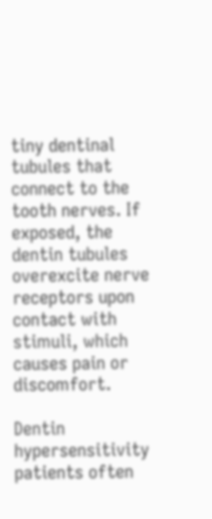tiny dentinal tubules that connect to the tooth nerves. If exposed, the dentin tubules overexcite nerve receptors upon contact with stimuli, which causes pain or discomfort.

Dentin hypersensitivity patients often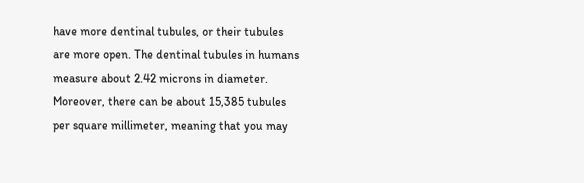have more dentinal tubules, or their tubules are more open. The dentinal tubules in humans measure about 2.42 microns in diameter. Moreover, there can be about 15,385 tubules per square millimeter, meaning that you may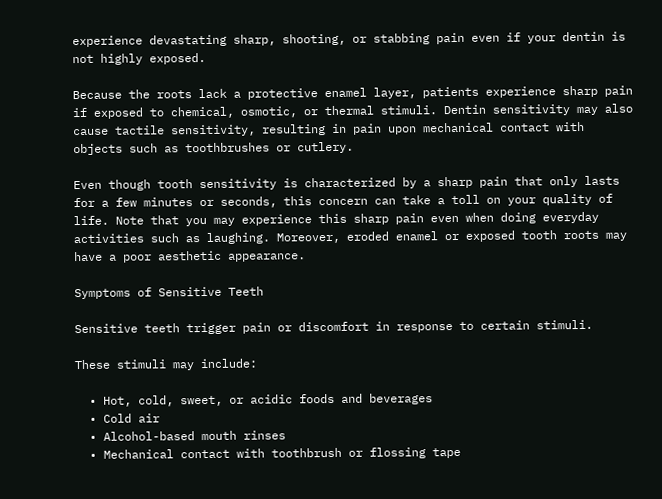experience devastating sharp, shooting, or stabbing pain even if your dentin is not highly exposed.

Because the roots lack a protective enamel layer, patients experience sharp pain if exposed to chemical, osmotic, or thermal stimuli. Dentin sensitivity may also cause tactile sensitivity, resulting in pain upon mechanical contact with objects such as toothbrushes or cutlery.

Even though tooth sensitivity is characterized by a sharp pain that only lasts for a few minutes or seconds, this concern can take a toll on your quality of life. Note that you may experience this sharp pain even when doing everyday activities such as laughing. Moreover, eroded enamel or exposed tooth roots may have a poor aesthetic appearance.

Symptoms of Sensitive Teeth

Sensitive teeth trigger pain or discomfort in response to certain stimuli.

These stimuli may include:

  • Hot, cold, sweet, or acidic foods and beverages
  • Cold air
  • Alcohol-based mouth rinses
  • Mechanical contact with toothbrush or flossing tape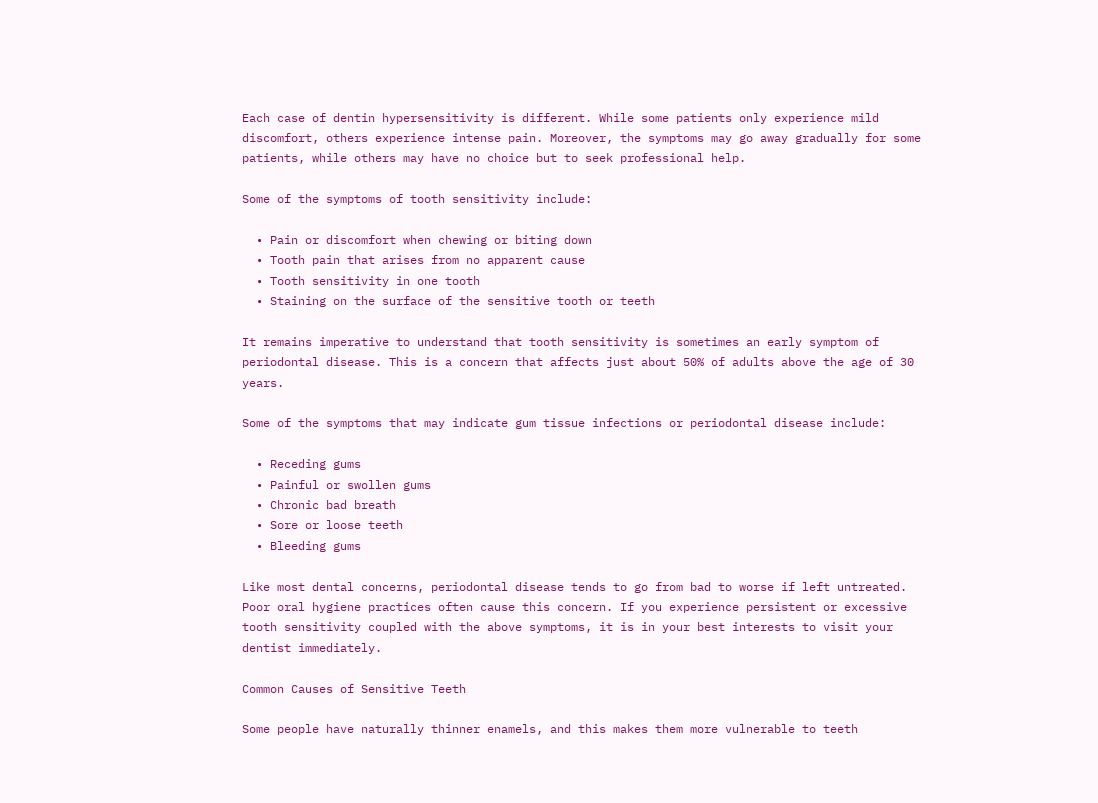Each case of dentin hypersensitivity is different. While some patients only experience mild discomfort, others experience intense pain. Moreover, the symptoms may go away gradually for some patients, while others may have no choice but to seek professional help.

Some of the symptoms of tooth sensitivity include:

  • Pain or discomfort when chewing or biting down
  • Tooth pain that arises from no apparent cause
  • Tooth sensitivity in one tooth
  • Staining on the surface of the sensitive tooth or teeth

It remains imperative to understand that tooth sensitivity is sometimes an early symptom of periodontal disease. This is a concern that affects just about 50% of adults above the age of 30 years.

Some of the symptoms that may indicate gum tissue infections or periodontal disease include:

  • Receding gums
  • Painful or swollen gums
  • Chronic bad breath
  • Sore or loose teeth
  • Bleeding gums

Like most dental concerns, periodontal disease tends to go from bad to worse if left untreated. Poor oral hygiene practices often cause this concern. If you experience persistent or excessive tooth sensitivity coupled with the above symptoms, it is in your best interests to visit your dentist immediately.

Common Causes of Sensitive Teeth

Some people have naturally thinner enamels, and this makes them more vulnerable to teeth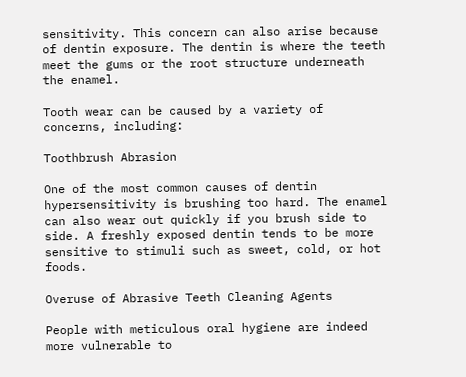sensitivity. This concern can also arise because of dentin exposure. The dentin is where the teeth meet the gums or the root structure underneath the enamel.

Tooth wear can be caused by a variety of concerns, including:

Toothbrush Abrasion

One of the most common causes of dentin hypersensitivity is brushing too hard. The enamel can also wear out quickly if you brush side to side. A freshly exposed dentin tends to be more sensitive to stimuli such as sweet, cold, or hot foods.

Overuse of Abrasive Teeth Cleaning Agents

People with meticulous oral hygiene are indeed more vulnerable to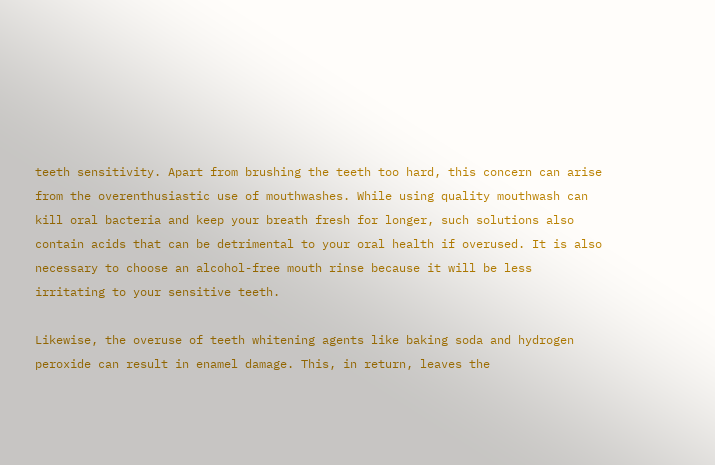teeth sensitivity. Apart from brushing the teeth too hard, this concern can arise from the overenthusiastic use of mouthwashes. While using quality mouthwash can kill oral bacteria and keep your breath fresh for longer, such solutions also contain acids that can be detrimental to your oral health if overused. It is also necessary to choose an alcohol-free mouth rinse because it will be less irritating to your sensitive teeth.

Likewise, the overuse of teeth whitening agents like baking soda and hydrogen peroxide can result in enamel damage. This, in return, leaves the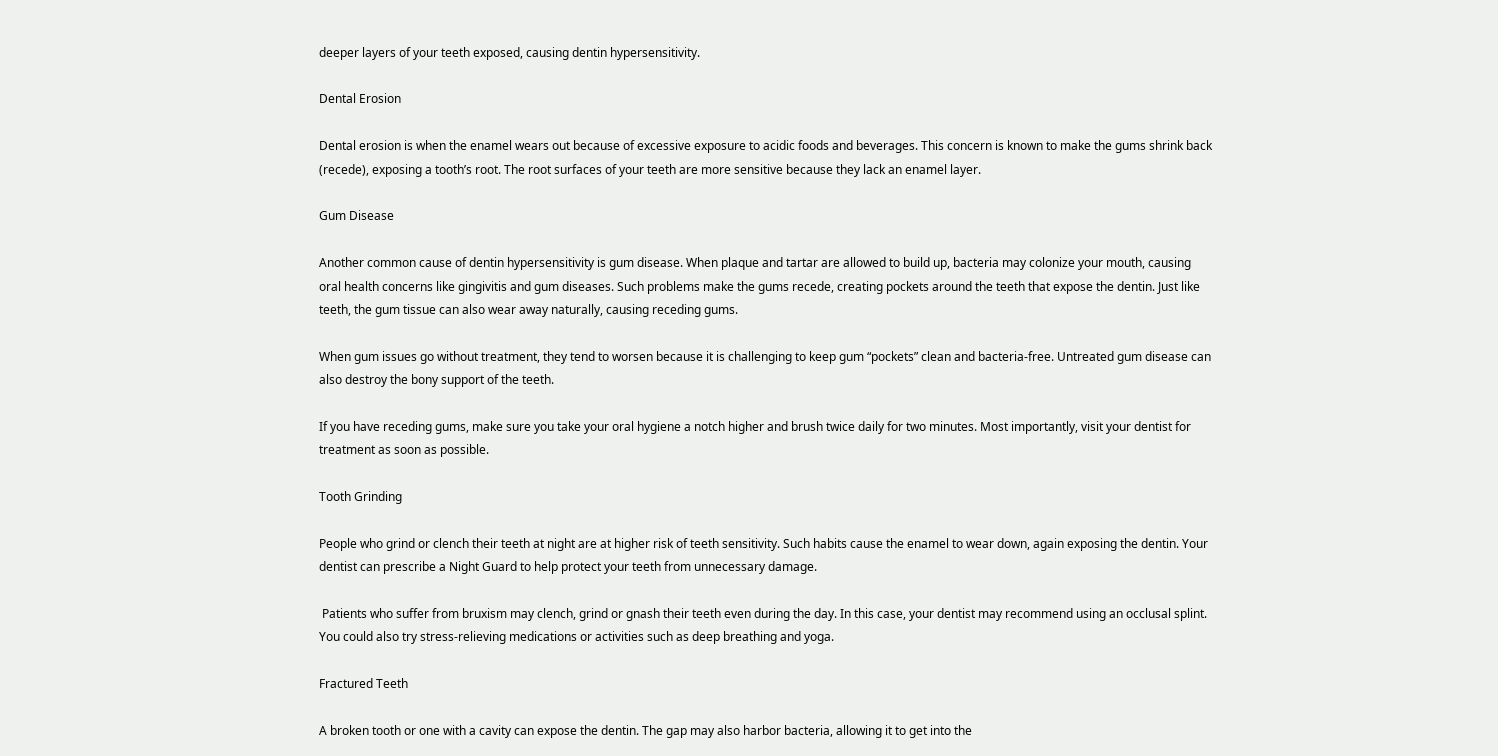deeper layers of your teeth exposed, causing dentin hypersensitivity.

Dental Erosion

Dental erosion is when the enamel wears out because of excessive exposure to acidic foods and beverages. This concern is known to make the gums shrink back (recede), exposing a tooth’s root. The root surfaces of your teeth are more sensitive because they lack an enamel layer.

Gum Disease

Another common cause of dentin hypersensitivity is gum disease. When plaque and tartar are allowed to build up, bacteria may colonize your mouth, causing oral health concerns like gingivitis and gum diseases. Such problems make the gums recede, creating pockets around the teeth that expose the dentin. Just like teeth, the gum tissue can also wear away naturally, causing receding gums.

When gum issues go without treatment, they tend to worsen because it is challenging to keep gum “pockets” clean and bacteria-free. Untreated gum disease can also destroy the bony support of the teeth.

If you have receding gums, make sure you take your oral hygiene a notch higher and brush twice daily for two minutes. Most importantly, visit your dentist for treatment as soon as possible.

Tooth Grinding

People who grind or clench their teeth at night are at higher risk of teeth sensitivity. Such habits cause the enamel to wear down, again exposing the dentin. Your dentist can prescribe a Night Guard to help protect your teeth from unnecessary damage.

 Patients who suffer from bruxism may clench, grind or gnash their teeth even during the day. In this case, your dentist may recommend using an occlusal splint. You could also try stress-relieving medications or activities such as deep breathing and yoga.

Fractured Teeth

A broken tooth or one with a cavity can expose the dentin. The gap may also harbor bacteria, allowing it to get into the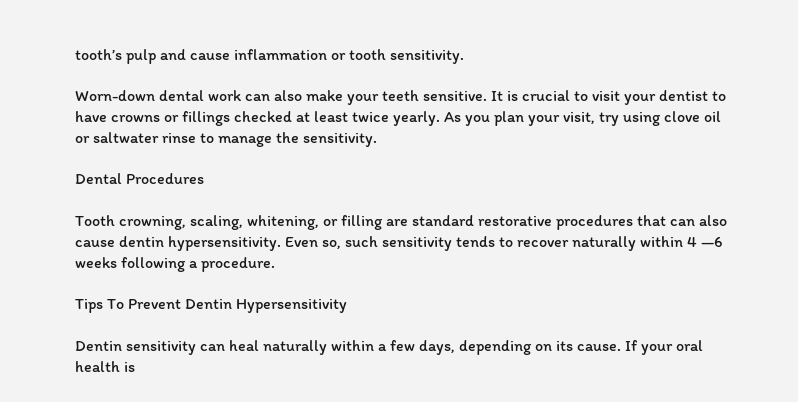tooth’s pulp and cause inflammation or tooth sensitivity.

Worn-down dental work can also make your teeth sensitive. It is crucial to visit your dentist to have crowns or fillings checked at least twice yearly. As you plan your visit, try using clove oil or saltwater rinse to manage the sensitivity.

Dental Procedures

Tooth crowning, scaling, whitening, or filling are standard restorative procedures that can also cause dentin hypersensitivity. Even so, such sensitivity tends to recover naturally within 4 —6 weeks following a procedure.

Tips To Prevent Dentin Hypersensitivity

Dentin sensitivity can heal naturally within a few days, depending on its cause. If your oral health is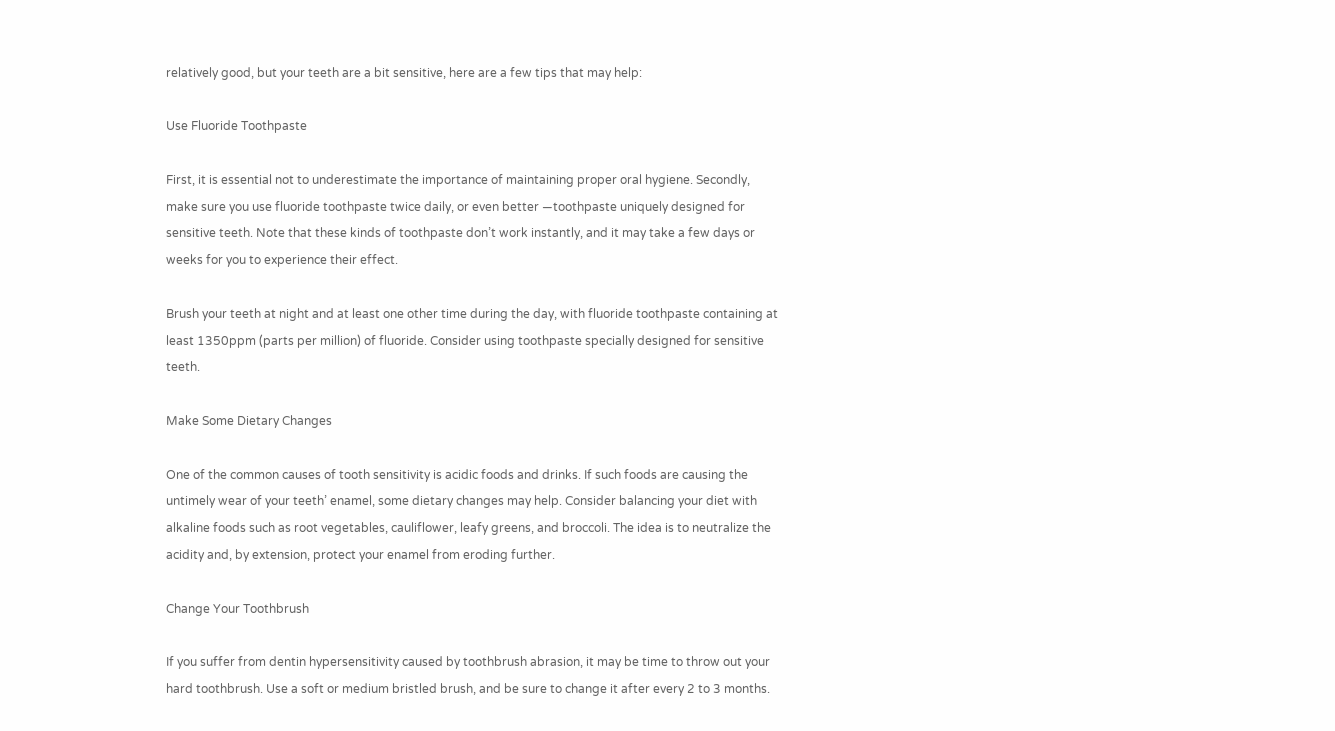relatively good, but your teeth are a bit sensitive, here are a few tips that may help:

Use Fluoride Toothpaste

First, it is essential not to underestimate the importance of maintaining proper oral hygiene. Secondly, make sure you use fluoride toothpaste twice daily, or even better —toothpaste uniquely designed for sensitive teeth. Note that these kinds of toothpaste don’t work instantly, and it may take a few days or weeks for you to experience their effect.

Brush your teeth at night and at least one other time during the day, with fluoride toothpaste containing at least 1350ppm (parts per million) of fluoride. Consider using toothpaste specially designed for sensitive teeth.

Make Some Dietary Changes

One of the common causes of tooth sensitivity is acidic foods and drinks. If such foods are causing the untimely wear of your teeth’ enamel, some dietary changes may help. Consider balancing your diet with alkaline foods such as root vegetables, cauliflower, leafy greens, and broccoli. The idea is to neutralize the acidity and, by extension, protect your enamel from eroding further.

Change Your Toothbrush

If you suffer from dentin hypersensitivity caused by toothbrush abrasion, it may be time to throw out your hard toothbrush. Use a soft or medium bristled brush, and be sure to change it after every 2 to 3 months.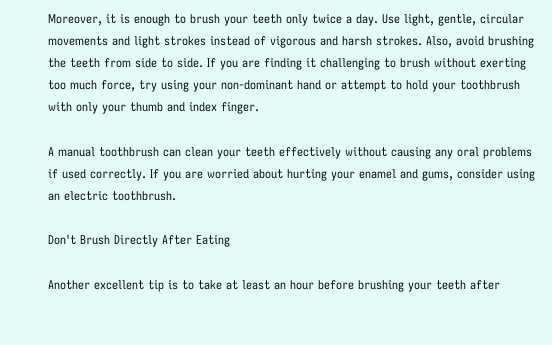Moreover, it is enough to brush your teeth only twice a day. Use light, gentle, circular movements and light strokes instead of vigorous and harsh strokes. Also, avoid brushing the teeth from side to side. If you are finding it challenging to brush without exerting too much force, try using your non-dominant hand or attempt to hold your toothbrush with only your thumb and index finger.

A manual toothbrush can clean your teeth effectively without causing any oral problems if used correctly. If you are worried about hurting your enamel and gums, consider using an electric toothbrush.

Don't Brush Directly After Eating

Another excellent tip is to take at least an hour before brushing your teeth after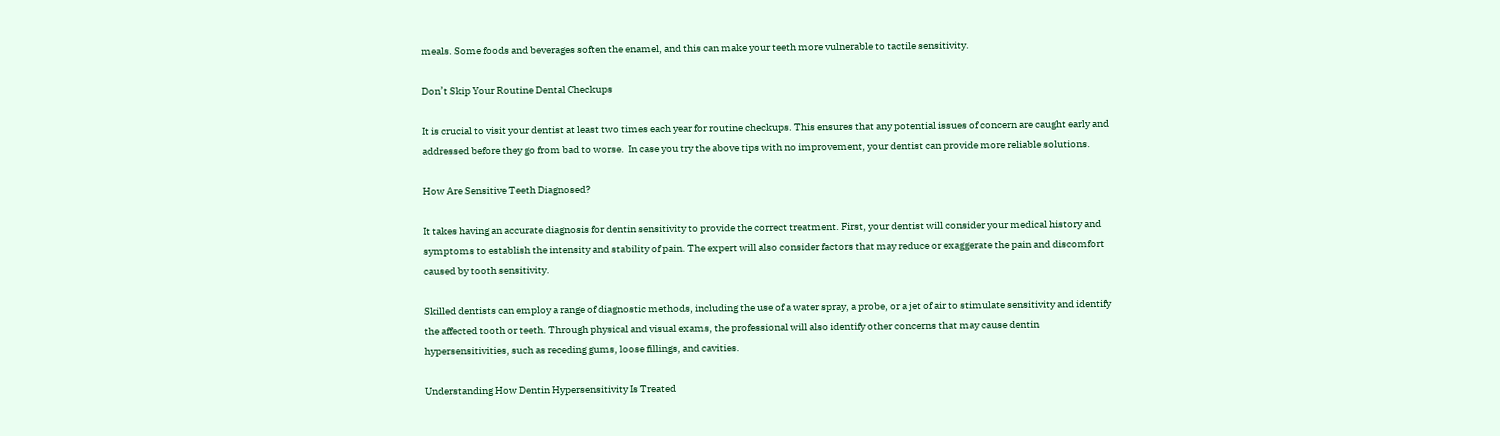meals. Some foods and beverages soften the enamel, and this can make your teeth more vulnerable to tactile sensitivity.

Don’t Skip Your Routine Dental Checkups

It is crucial to visit your dentist at least two times each year for routine checkups. This ensures that any potential issues of concern are caught early and addressed before they go from bad to worse.  In case you try the above tips with no improvement, your dentist can provide more reliable solutions.

How Are Sensitive Teeth Diagnosed?

It takes having an accurate diagnosis for dentin sensitivity to provide the correct treatment. First, your dentist will consider your medical history and symptoms to establish the intensity and stability of pain. The expert will also consider factors that may reduce or exaggerate the pain and discomfort caused by tooth sensitivity.

Skilled dentists can employ a range of diagnostic methods, including the use of a water spray, a probe, or a jet of air to stimulate sensitivity and identify the affected tooth or teeth. Through physical and visual exams, the professional will also identify other concerns that may cause dentin hypersensitivities, such as receding gums, loose fillings, and cavities.

Understanding How Dentin Hypersensitivity Is Treated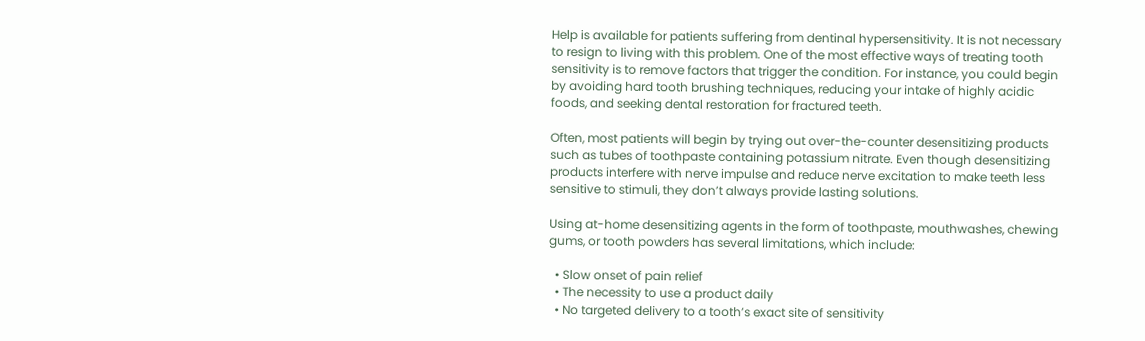Help is available for patients suffering from dentinal hypersensitivity. It is not necessary to resign to living with this problem. One of the most effective ways of treating tooth sensitivity is to remove factors that trigger the condition. For instance, you could begin by avoiding hard tooth brushing techniques, reducing your intake of highly acidic foods, and seeking dental restoration for fractured teeth.

Often, most patients will begin by trying out over-the-counter desensitizing products such as tubes of toothpaste containing potassium nitrate. Even though desensitizing products interfere with nerve impulse and reduce nerve excitation to make teeth less sensitive to stimuli, they don’t always provide lasting solutions.

Using at-home desensitizing agents in the form of toothpaste, mouthwashes, chewing gums, or tooth powders has several limitations, which include:

  • Slow onset of pain relief
  • The necessity to use a product daily
  • No targeted delivery to a tooth’s exact site of sensitivity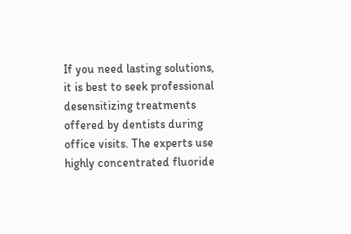If you need lasting solutions, it is best to seek professional desensitizing treatments offered by dentists during office visits. The experts use highly concentrated fluoride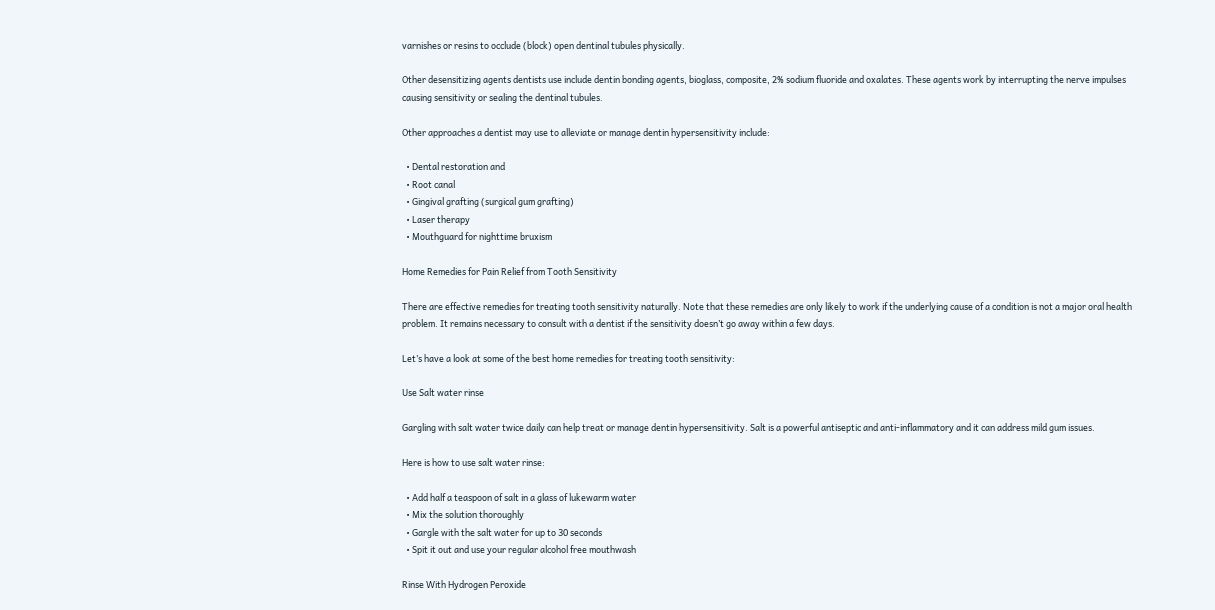varnishes or resins to occlude (block) open dentinal tubules physically.

Other desensitizing agents dentists use include dentin bonding agents, bioglass, composite, 2% sodium fluoride and oxalates. These agents work by interrupting the nerve impulses causing sensitivity or sealing the dentinal tubules.

Other approaches a dentist may use to alleviate or manage dentin hypersensitivity include:

  • Dental restoration and
  • Root canal
  • Gingival grafting (surgical gum grafting)
  • Laser therapy
  • Mouthguard for nighttime bruxism

Home Remedies for Pain Relief from Tooth Sensitivity

There are effective remedies for treating tooth sensitivity naturally. Note that these remedies are only likely to work if the underlying cause of a condition is not a major oral health problem. It remains necessary to consult with a dentist if the sensitivity doesn’t go away within a few days.

Let’s have a look at some of the best home remedies for treating tooth sensitivity:

Use Salt water rinse

Gargling with salt water twice daily can help treat or manage dentin hypersensitivity. Salt is a powerful antiseptic and anti-inflammatory and it can address mild gum issues.

Here is how to use salt water rinse:

  • Add half a teaspoon of salt in a glass of lukewarm water
  • Mix the solution thoroughly
  • Gargle with the salt water for up to 30 seconds
  • Spit it out and use your regular alcohol free mouthwash

Rinse With Hydrogen Peroxide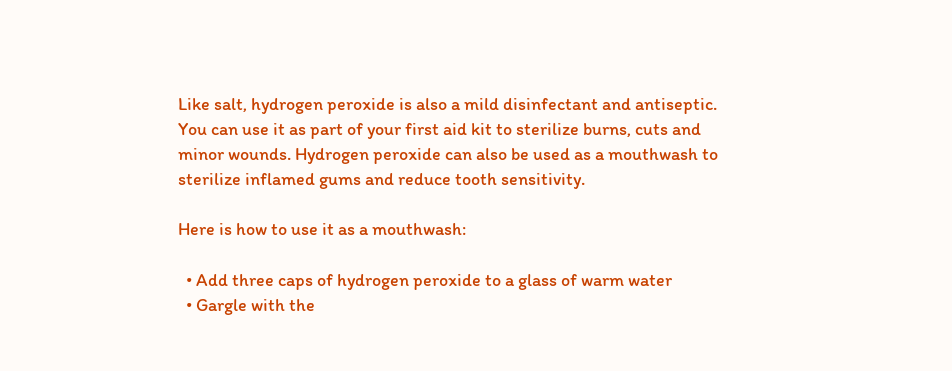Like salt, hydrogen peroxide is also a mild disinfectant and antiseptic. You can use it as part of your first aid kit to sterilize burns, cuts and minor wounds. Hydrogen peroxide can also be used as a mouthwash to sterilize inflamed gums and reduce tooth sensitivity.

Here is how to use it as a mouthwash:

  • Add three caps of hydrogen peroxide to a glass of warm water
  • Gargle with the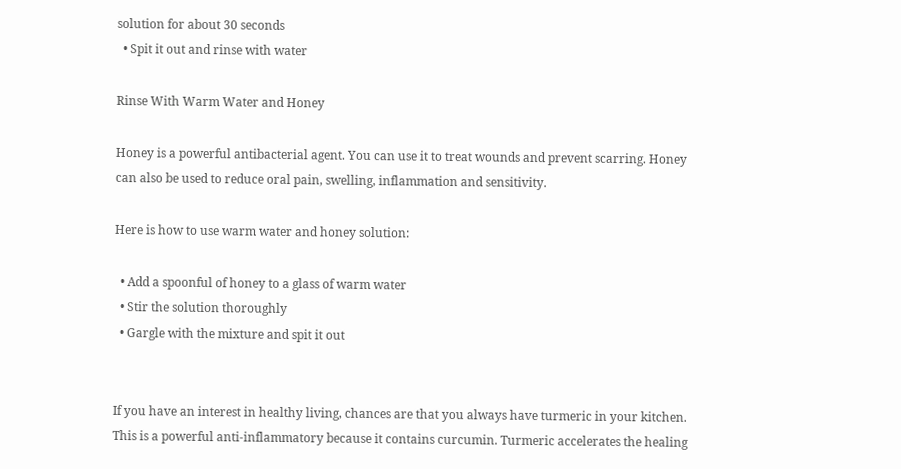solution for about 30 seconds
  • Spit it out and rinse with water

Rinse With Warm Water and Honey

Honey is a powerful antibacterial agent. You can use it to treat wounds and prevent scarring. Honey can also be used to reduce oral pain, swelling, inflammation and sensitivity.

Here is how to use warm water and honey solution:

  • Add a spoonful of honey to a glass of warm water
  • Stir the solution thoroughly
  • Gargle with the mixture and spit it out


If you have an interest in healthy living, chances are that you always have turmeric in your kitchen. This is a powerful anti-inflammatory because it contains curcumin. Turmeric accelerates the healing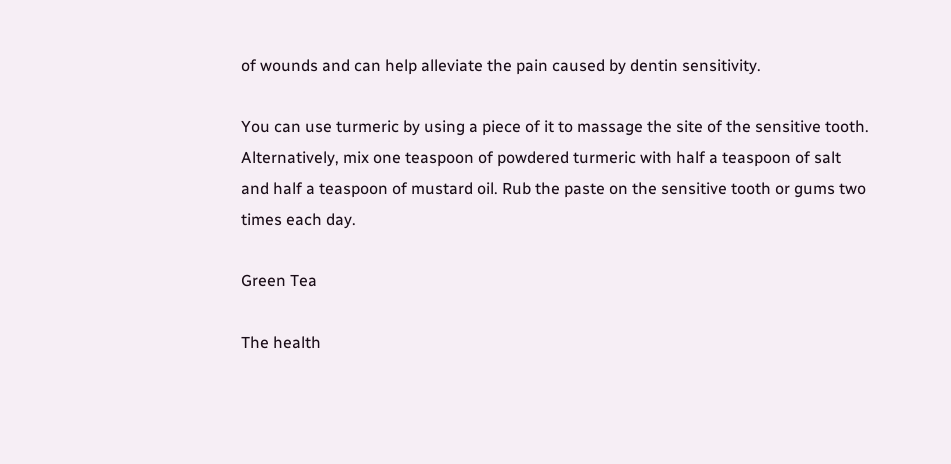of wounds and can help alleviate the pain caused by dentin sensitivity.

You can use turmeric by using a piece of it to massage the site of the sensitive tooth. Alternatively, mix one teaspoon of powdered turmeric with half a teaspoon of salt and half a teaspoon of mustard oil. Rub the paste on the sensitive tooth or gums two times each day.

Green Tea

The health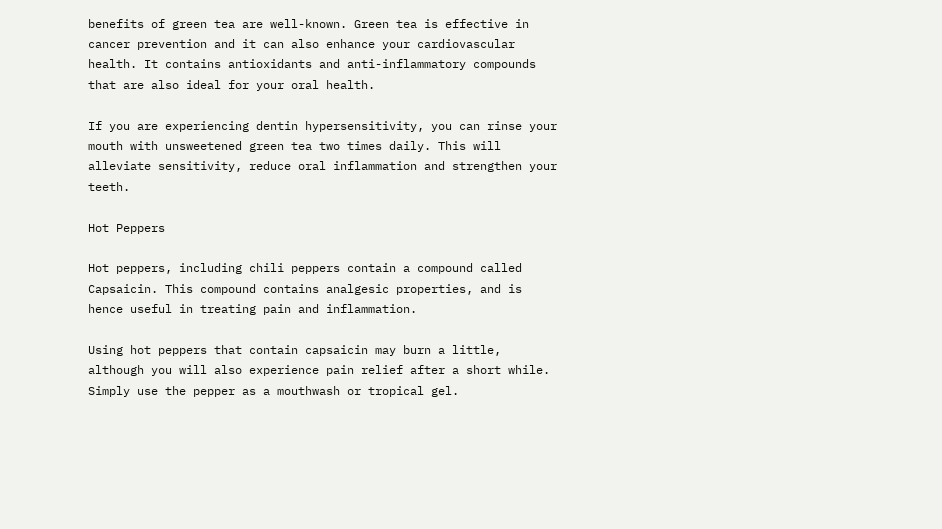benefits of green tea are well-known. Green tea is effective in cancer prevention and it can also enhance your cardiovascular health. It contains antioxidants and anti-inflammatory compounds that are also ideal for your oral health.

If you are experiencing dentin hypersensitivity, you can rinse your mouth with unsweetened green tea two times daily. This will alleviate sensitivity, reduce oral inflammation and strengthen your teeth.

Hot Peppers

Hot peppers, including chili peppers contain a compound called Capsaicin. This compound contains analgesic properties, and is hence useful in treating pain and inflammation.

Using hot peppers that contain capsaicin may burn a little, although you will also experience pain relief after a short while. Simply use the pepper as a mouthwash or tropical gel.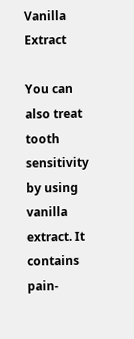Vanilla Extract

You can also treat tooth sensitivity by using vanilla extract. It contains pain-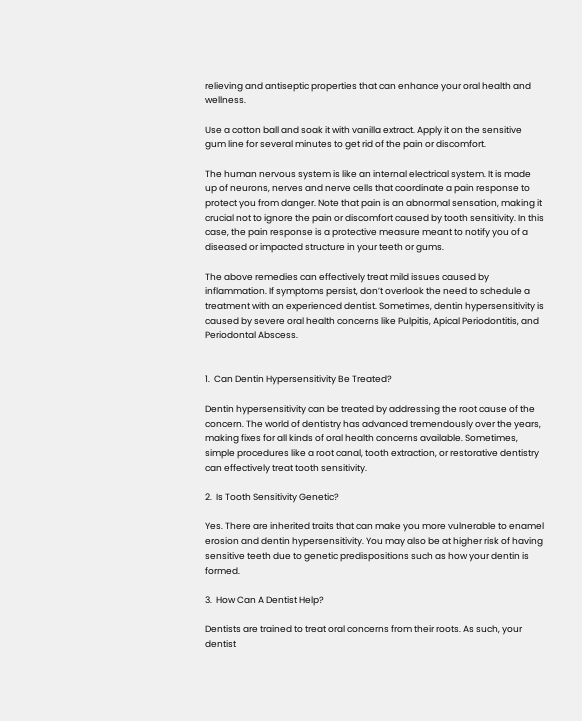relieving and antiseptic properties that can enhance your oral health and wellness.

Use a cotton ball and soak it with vanilla extract. Apply it on the sensitive gum line for several minutes to get rid of the pain or discomfort.

The human nervous system is like an internal electrical system. It is made up of neurons, nerves and nerve cells that coordinate a pain response to protect you from danger. Note that pain is an abnormal sensation, making it crucial not to ignore the pain or discomfort caused by tooth sensitivity. In this case, the pain response is a protective measure meant to notify you of a diseased or impacted structure in your teeth or gums.

The above remedies can effectively treat mild issues caused by inflammation. If symptoms persist, don’t overlook the need to schedule a treatment with an experienced dentist. Sometimes, dentin hypersensitivity is caused by severe oral health concerns like Pulpitis, Apical Periodontitis, and Periodontal Abscess.


1.  Can Dentin Hypersensitivity Be Treated?

Dentin hypersensitivity can be treated by addressing the root cause of the concern. The world of dentistry has advanced tremendously over the years, making fixes for all kinds of oral health concerns available. Sometimes, simple procedures like a root canal, tooth extraction, or restorative dentistry can effectively treat tooth sensitivity.

2.  Is Tooth Sensitivity Genetic?

Yes. There are inherited traits that can make you more vulnerable to enamel erosion and dentin hypersensitivity. You may also be at higher risk of having sensitive teeth due to genetic predispositions such as how your dentin is formed.

3.  How Can A Dentist Help?

Dentists are trained to treat oral concerns from their roots. As such, your dentist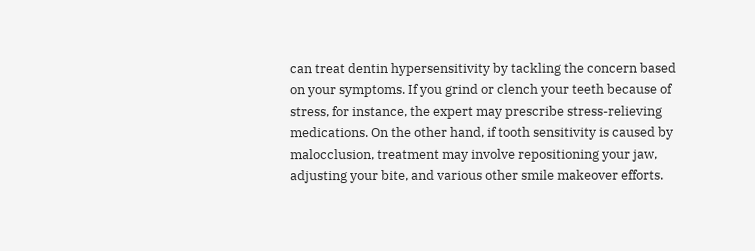can treat dentin hypersensitivity by tackling the concern based on your symptoms. If you grind or clench your teeth because of stress, for instance, the expert may prescribe stress-relieving medications. On the other hand, if tooth sensitivity is caused by malocclusion, treatment may involve repositioning your jaw, adjusting your bite, and various other smile makeover efforts.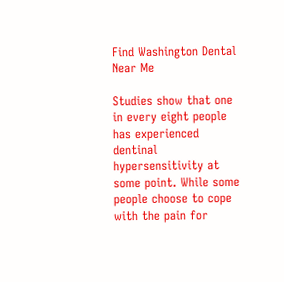Find Washington Dental Near Me

Studies show that one in every eight people has experienced dentinal hypersensitivity at some point. While some people choose to cope with the pain for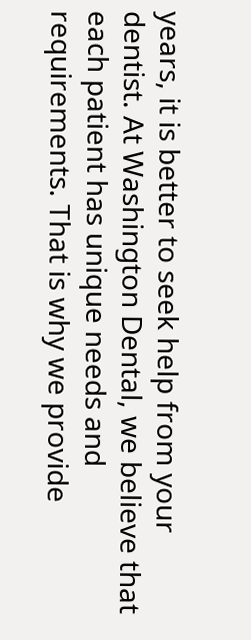years, it is better to seek help from your dentist. At Washington Dental, we believe that each patient has unique needs and requirements. That is why we provide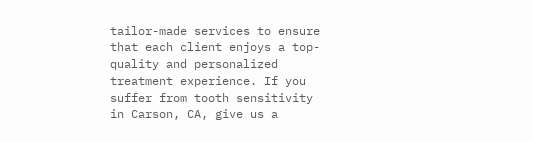tailor-made services to ensure that each client enjoys a top-quality and personalized treatment experience. If you suffer from tooth sensitivity in Carson, CA, give us a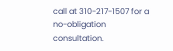call at 310-217-1507 for a no-obligation consultation.